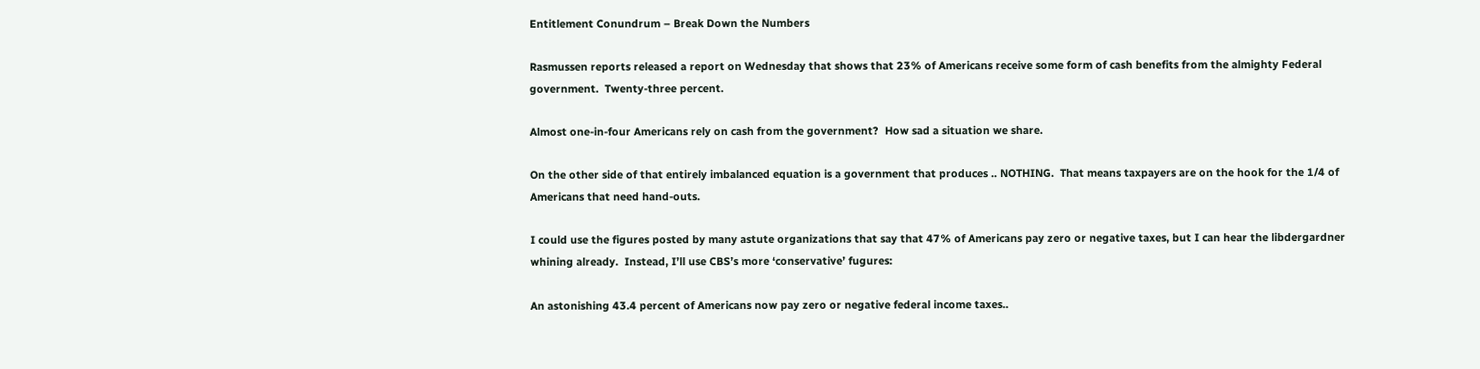Entitlement Conundrum – Break Down the Numbers

Rasmussen reports released a report on Wednesday that shows that 23% of Americans receive some form of cash benefits from the almighty Federal government.  Twenty-three percent.

Almost one-in-four Americans rely on cash from the government?  How sad a situation we share.

On the other side of that entirely imbalanced equation is a government that produces .. NOTHING.  That means taxpayers are on the hook for the 1/4 of Americans that need hand-outs.

I could use the figures posted by many astute organizations that say that 47% of Americans pay zero or negative taxes, but I can hear the libdergardner whining already.  Instead, I’ll use CBS’s more ‘conservative’ fugures:

An astonishing 43.4 percent of Americans now pay zero or negative federal income taxes..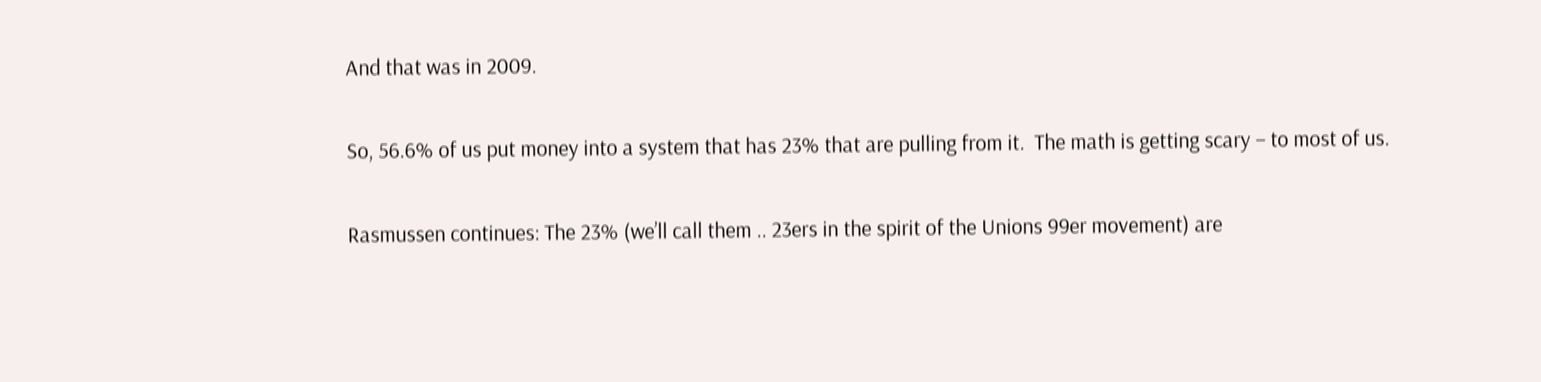And that was in 2009.

So, 56.6% of us put money into a system that has 23% that are pulling from it.  The math is getting scary – to most of us.

Rasmussen continues: The 23% (we’ll call them .. 23ers in the spirit of the Unions 99er movement) are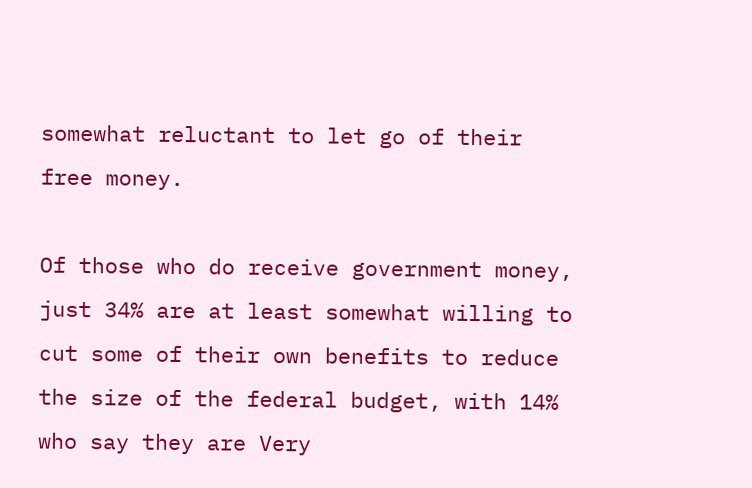somewhat reluctant to let go of their free money.

Of those who do receive government money, just 34% are at least somewhat willing to cut some of their own benefits to reduce the size of the federal budget, with 14% who say they are Very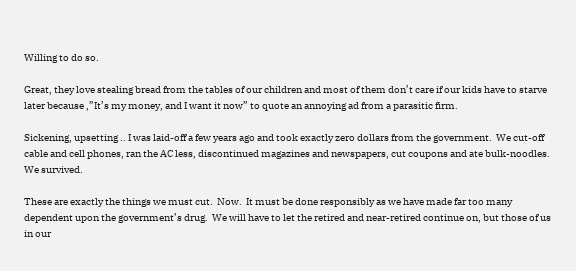Willing to do so.

Great, they love stealing bread from the tables of our children and most of them don’t care if our kids have to starve later because ,”It’s my money, and I want it now” to quote an annoying ad from a parasitic firm.

Sickening, upsetting .. I was laid-off a few years ago and took exactly zero dollars from the government.  We cut-off cable and cell phones, ran the AC less, discontinued magazines and newspapers, cut coupons and ate bulk-noodles.  We survived.

These are exactly the things we must cut.  Now.  It must be done responsibly as we have made far too many dependent upon the government’s drug.  We will have to let the retired and near-retired continue on, but those of us in our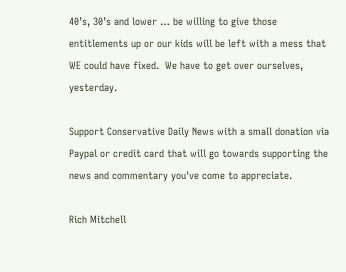40’s, 30’s and lower … be willing to give those entitlements up or our kids will be left with a mess that WE could have fixed.  We have to get over ourselves, yesterday.

Support Conservative Daily News with a small donation via Paypal or credit card that will go towards supporting the news and commentary you've come to appreciate.

Rich Mitchell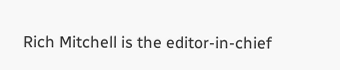Rich Mitchell is the editor-in-chief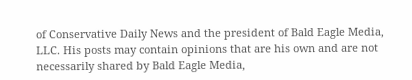of Conservative Daily News and the president of Bald Eagle Media, LLC. His posts may contain opinions that are his own and are not necessarily shared by Bald Eagle Media,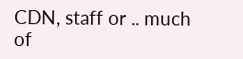CDN, staff or .. much of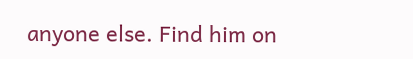anyone else. Find him on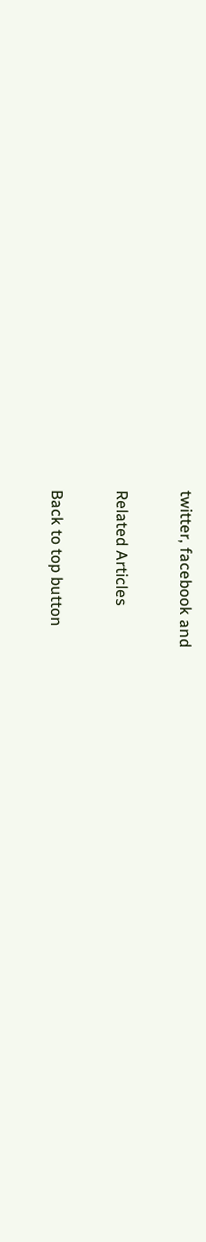twitter, facebook and

Related Articles

Back to top button